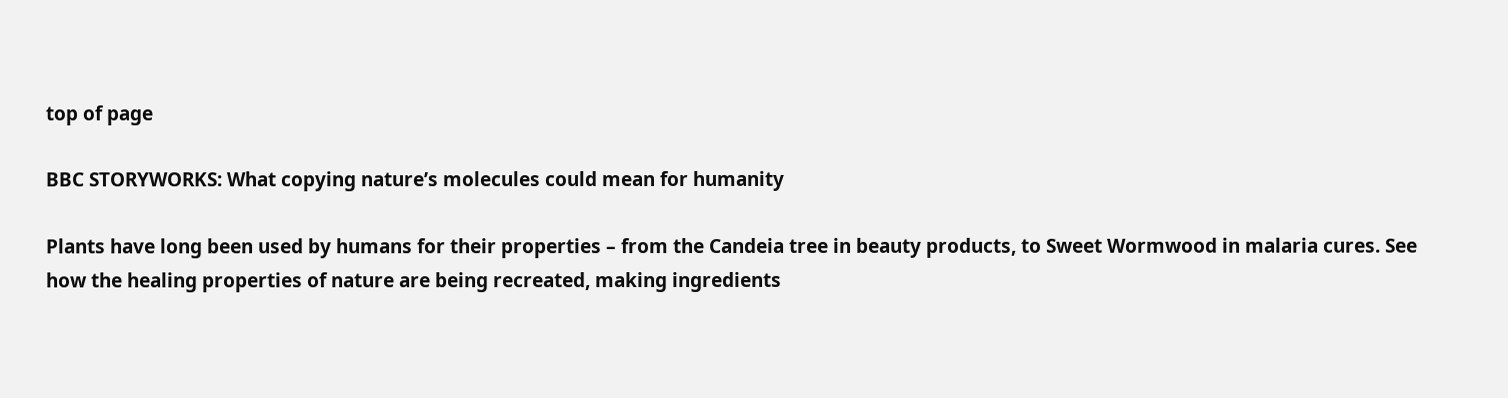top of page

BBC STORYWORKS: What copying nature’s molecules could mean for humanity

Plants have long been used by humans for their properties – from the Candeia tree in beauty products, to Sweet Wormwood in malaria cures. See how the healing properties of nature are being recreated, making ingredients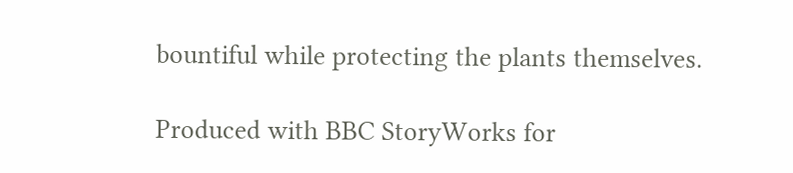bountiful while protecting the plants themselves.

Produced with BBC StoryWorks for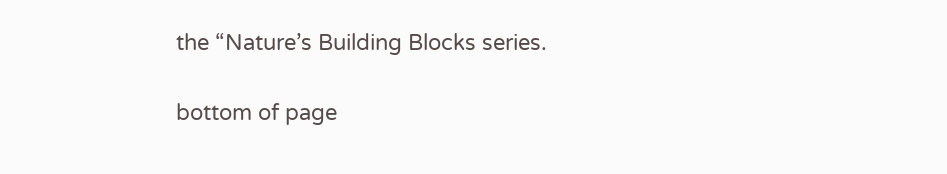the “Nature’s Building Blocks series.

bottom of page